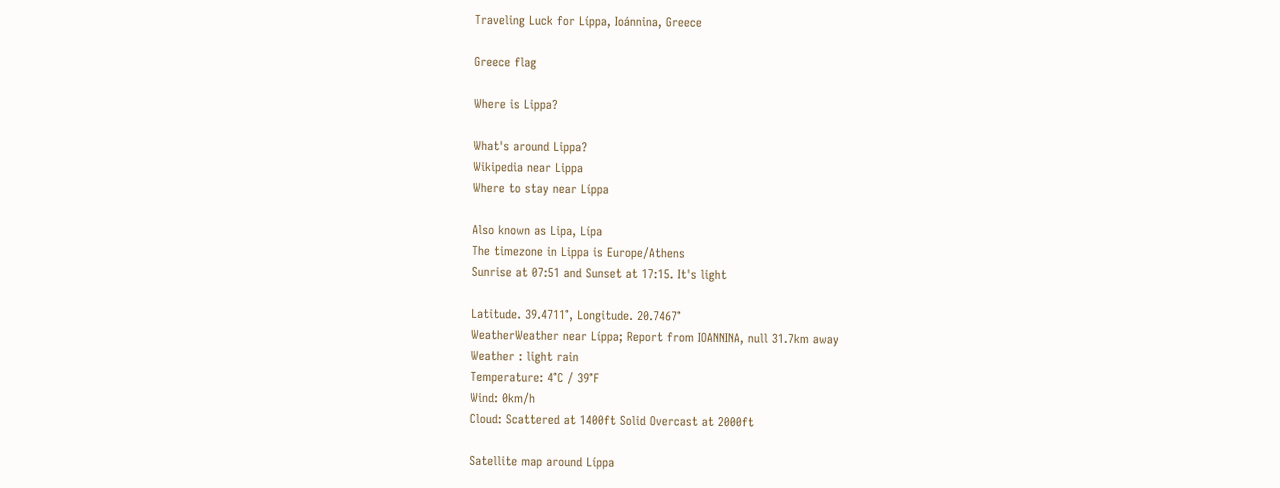Traveling Luck for Líppa, Ioánnina, Greece

Greece flag

Where is Lippa?

What's around Lippa?
Wikipedia near Lippa
Where to stay near Líppa

Also known as Lipa, Lípa
The timezone in Lippa is Europe/Athens
Sunrise at 07:51 and Sunset at 17:15. It's light

Latitude. 39.4711°, Longitude. 20.7467°
WeatherWeather near Líppa; Report from IOANNINA, null 31.7km away
Weather : light rain
Temperature: 4°C / 39°F
Wind: 0km/h
Cloud: Scattered at 1400ft Solid Overcast at 2000ft

Satellite map around Líppa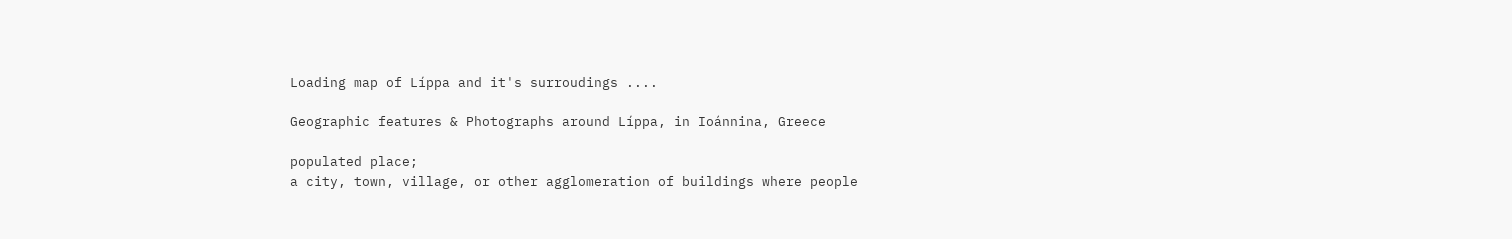Loading map of Líppa and it's surroudings ....

Geographic features & Photographs around Líppa, in Ioánnina, Greece

populated place;
a city, town, village, or other agglomeration of buildings where people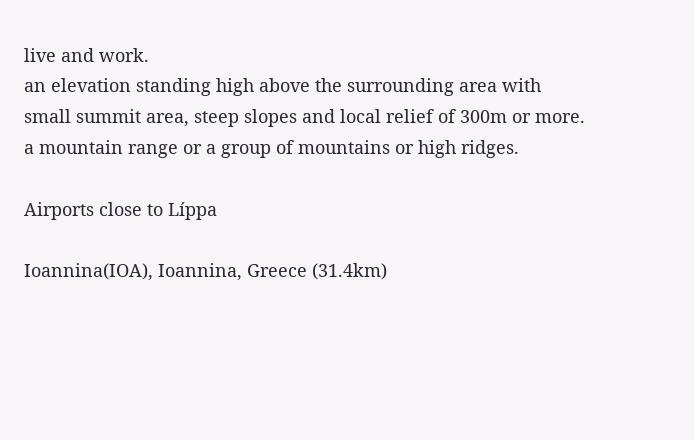live and work.
an elevation standing high above the surrounding area with small summit area, steep slopes and local relief of 300m or more.
a mountain range or a group of mountains or high ridges.

Airports close to Líppa

Ioannina(IOA), Ioannina, Greece (31.4km)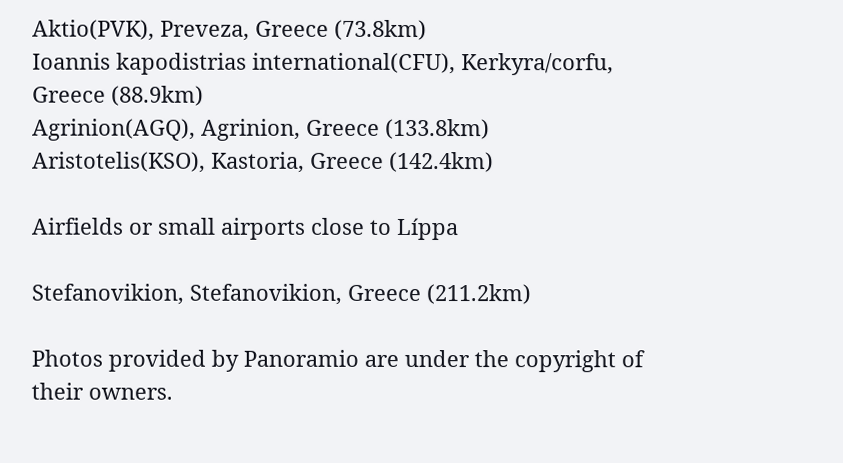Aktio(PVK), Preveza, Greece (73.8km)
Ioannis kapodistrias international(CFU), Kerkyra/corfu, Greece (88.9km)
Agrinion(AGQ), Agrinion, Greece (133.8km)
Aristotelis(KSO), Kastoria, Greece (142.4km)

Airfields or small airports close to Líppa

Stefanovikion, Stefanovikion, Greece (211.2km)

Photos provided by Panoramio are under the copyright of their owners.